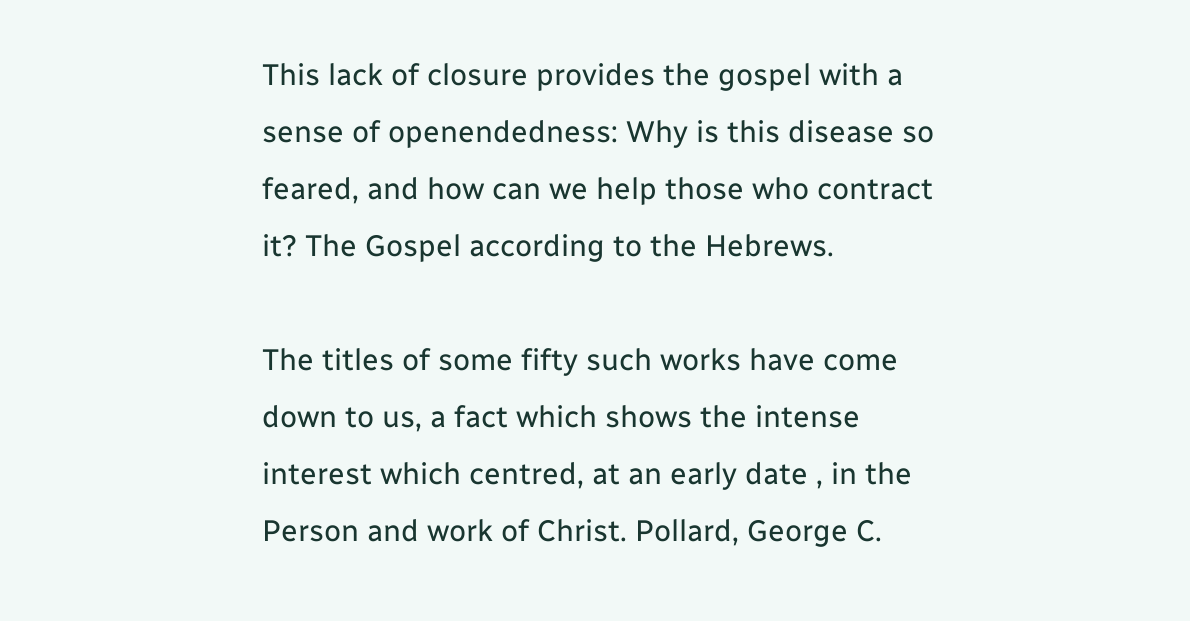This lack of closure provides the gospel with a sense of openendedness: Why is this disease so feared, and how can we help those who contract it? The Gospel according to the Hebrews.

The titles of some fifty such works have come down to us, a fact which shows the intense interest which centred, at an early date , in the Person and work of Christ. Pollard, George C.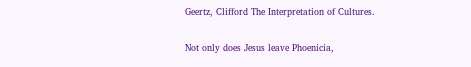Geertz, Clifford The Interpretation of Cultures.

Not only does Jesus leave Phoenicia,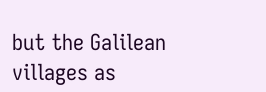but the Galilean villages as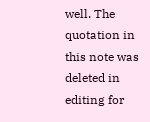well. The quotation in this note was deleted in editing for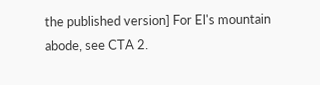the published version] For El's mountain abode, see CTA 2.